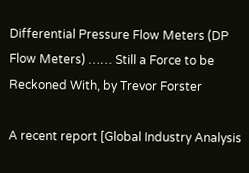Differential Pressure Flow Meters (DP Flow Meters) …… Still a Force to be Reckoned With, by Trevor Forster

A recent report [Global Industry Analysis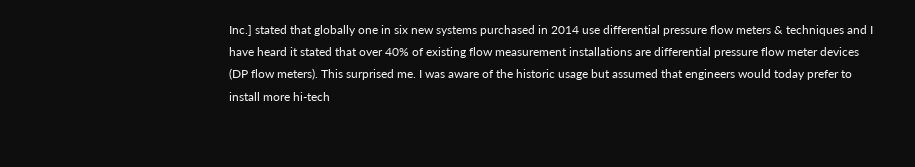Inc.] stated that globally one in six new systems purchased in 2014 use differential pressure flow meters & techniques and I have heard it stated that over 40% of existing flow measurement installations are differential pressure flow meter devices (DP flow meters). This surprised me. I was aware of the historic usage but assumed that engineers would today prefer to install more hi-tech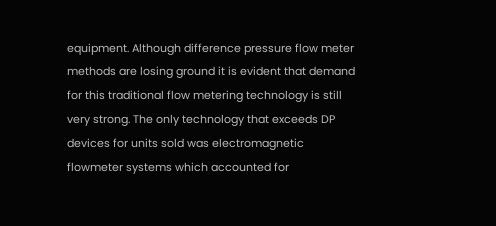equipment. Although difference pressure flow meter methods are losing ground it is evident that demand for this traditional flow metering technology is still very strong. The only technology that exceeds DP devices for units sold was electromagnetic flowmeter systems which accounted for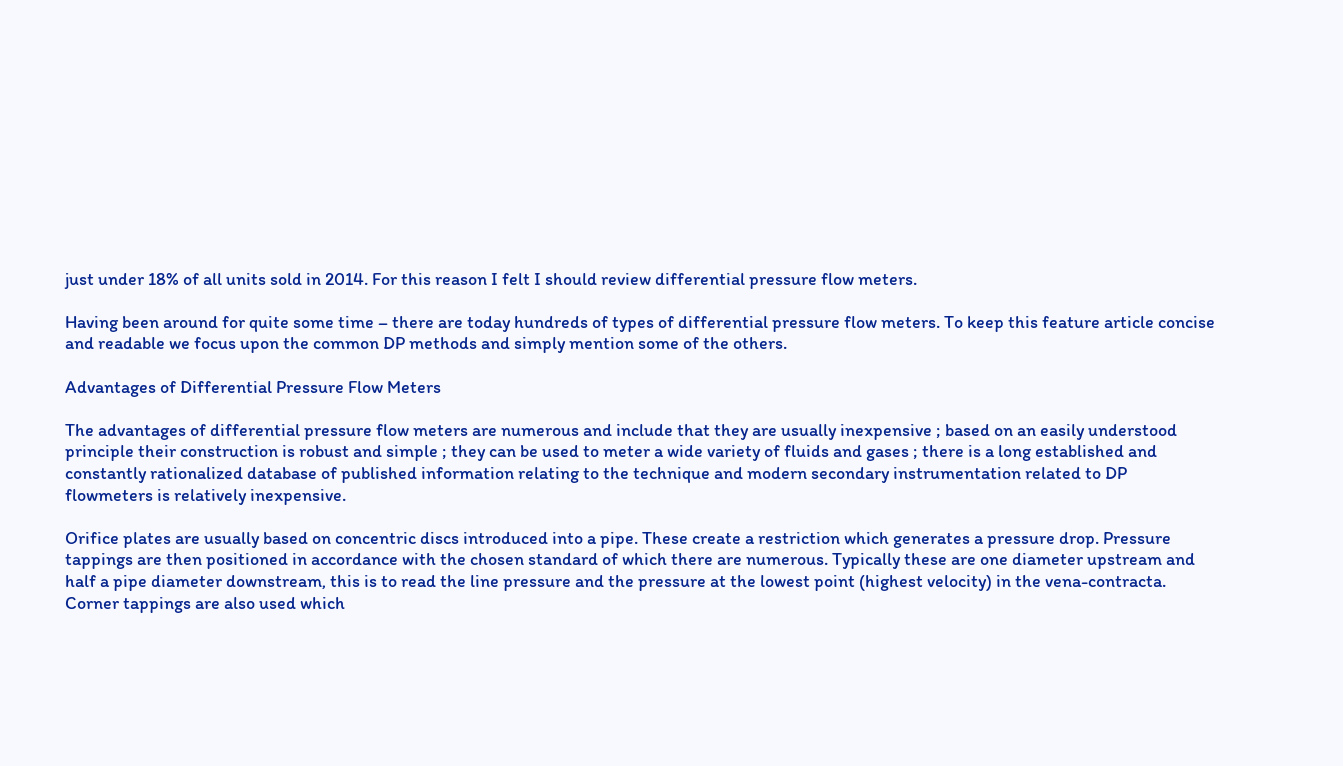just under 18% of all units sold in 2014. For this reason I felt I should review differential pressure flow meters.

Having been around for quite some time – there are today hundreds of types of differential pressure flow meters. To keep this feature article concise and readable we focus upon the common DP methods and simply mention some of the others.

Advantages of Differential Pressure Flow Meters

The advantages of differential pressure flow meters are numerous and include that they are usually inexpensive ; based on an easily understood principle their construction is robust and simple ; they can be used to meter a wide variety of fluids and gases ; there is a long established and constantly rationalized database of published information relating to the technique and modern secondary instrumentation related to DP flowmeters is relatively inexpensive.

Orifice plates are usually based on concentric discs introduced into a pipe. These create a restriction which generates a pressure drop. Pressure tappings are then positioned in accordance with the chosen standard of which there are numerous. Typically these are one diameter upstream and half a pipe diameter downstream, this is to read the line pressure and the pressure at the lowest point (highest velocity) in the vena-contracta. Corner tappings are also used which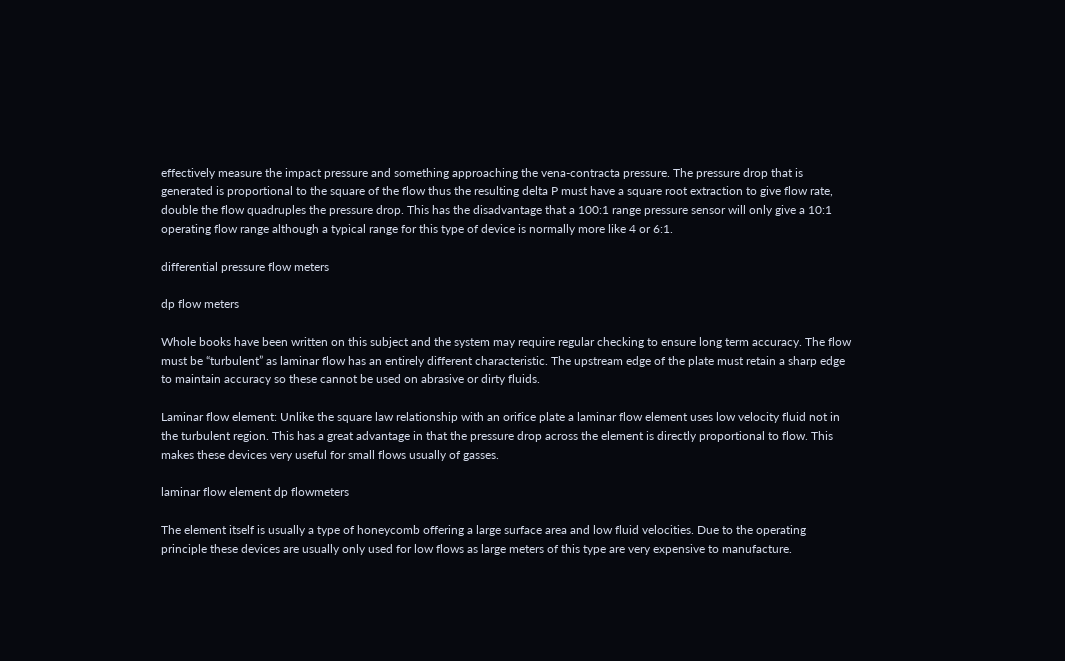effectively measure the impact pressure and something approaching the vena-contracta pressure. The pressure drop that is generated is proportional to the square of the flow thus the resulting delta P must have a square root extraction to give flow rate, double the flow quadruples the pressure drop. This has the disadvantage that a 100:1 range pressure sensor will only give a 10:1 operating flow range although a typical range for this type of device is normally more like 4 or 6:1.

differential pressure flow meters

dp flow meters

Whole books have been written on this subject and the system may require regular checking to ensure long term accuracy. The flow must be “turbulent” as laminar flow has an entirely different characteristic. The upstream edge of the plate must retain a sharp edge to maintain accuracy so these cannot be used on abrasive or dirty fluids.

Laminar flow element: Unlike the square law relationship with an orifice plate a laminar flow element uses low velocity fluid not in the turbulent region. This has a great advantage in that the pressure drop across the element is directly proportional to flow. This makes these devices very useful for small flows usually of gasses.

laminar flow element dp flowmeters

The element itself is usually a type of honeycomb offering a large surface area and low fluid velocities. Due to the operating principle these devices are usually only used for low flows as large meters of this type are very expensive to manufacture.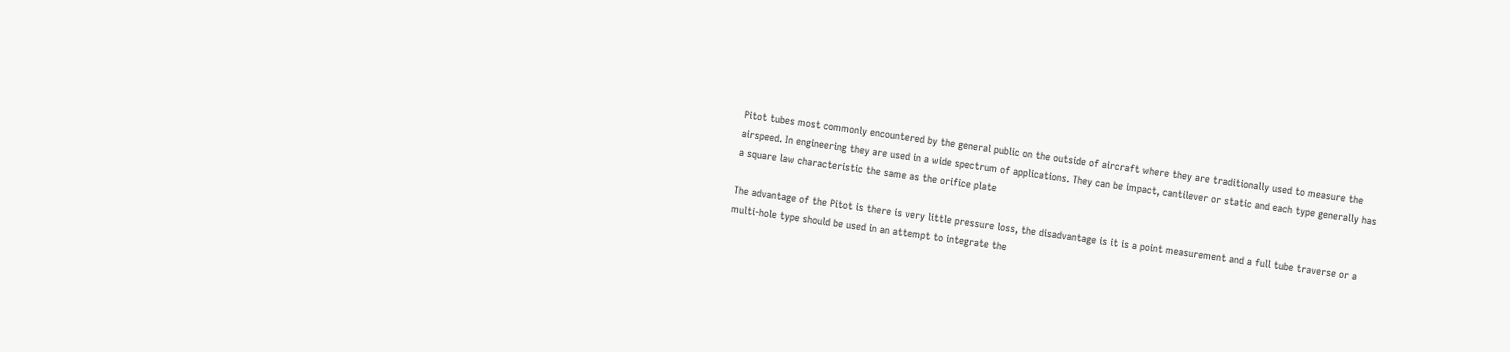Pitot tubes most commonly encountered by the general public on the outside of aircraft where they are traditionally used to measure the airspeed. In engineering they are used in a wide spectrum of applications. They can be impact, cantilever or static and each type generally has a square law characteristic the same as the orifice plate

The advantage of the Pitot is there is very little pressure loss, the disadvantage is it is a point measurement and a full tube traverse or a multi-hole type should be used in an attempt to integrate the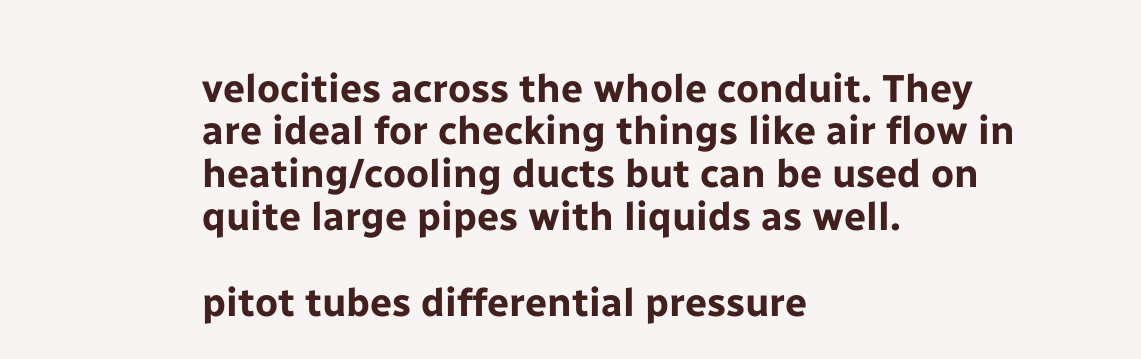velocities across the whole conduit. They are ideal for checking things like air flow in heating/cooling ducts but can be used on quite large pipes with liquids as well.

pitot tubes differential pressure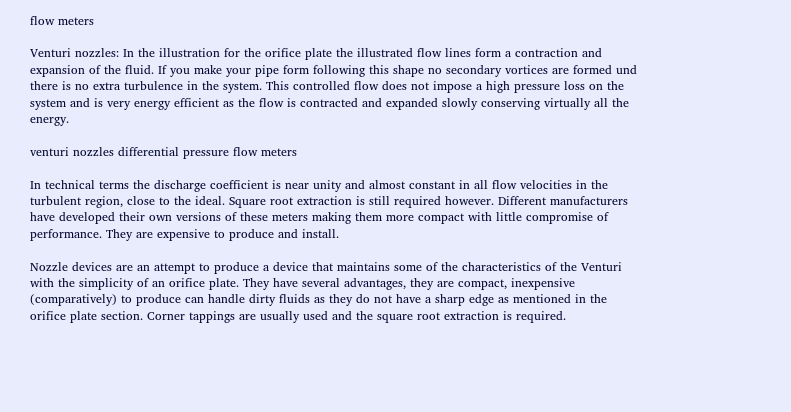flow meters

Venturi nozzles: In the illustration for the orifice plate the illustrated flow lines form a contraction and expansion of the fluid. If you make your pipe form following this shape no secondary vortices are formed und there is no extra turbulence in the system. This controlled flow does not impose a high pressure loss on the system and is very energy efficient as the flow is contracted and expanded slowly conserving virtually all the energy.

venturi nozzles differential pressure flow meters

In technical terms the discharge coefficient is near unity and almost constant in all flow velocities in the turbulent region, close to the ideal. Square root extraction is still required however. Different manufacturers have developed their own versions of these meters making them more compact with little compromise of performance. They are expensive to produce and install.

Nozzle devices are an attempt to produce a device that maintains some of the characteristics of the Venturi with the simplicity of an orifice plate. They have several advantages, they are compact, inexpensive (comparatively) to produce can handle dirty fluids as they do not have a sharp edge as mentioned in the orifice plate section. Corner tappings are usually used and the square root extraction is required.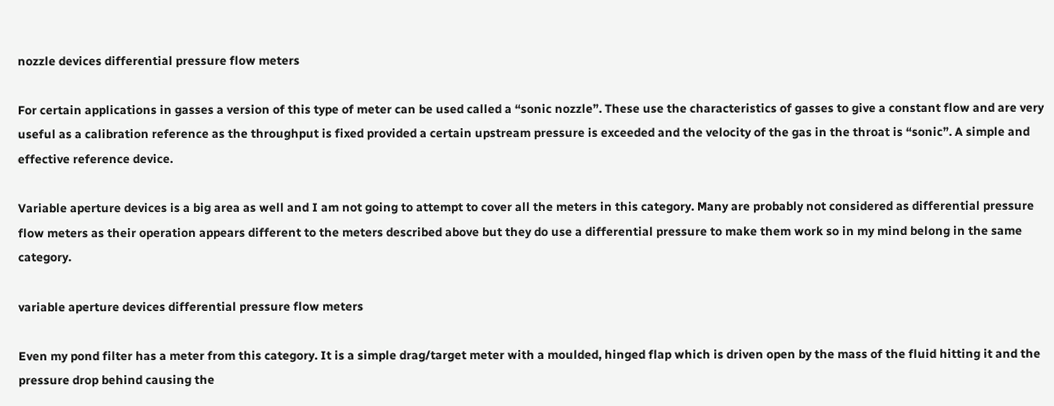nozzle devices differential pressure flow meters

For certain applications in gasses a version of this type of meter can be used called a “sonic nozzle”. These use the characteristics of gasses to give a constant flow and are very useful as a calibration reference as the throughput is fixed provided a certain upstream pressure is exceeded and the velocity of the gas in the throat is “sonic”. A simple and effective reference device.

Variable aperture devices is a big area as well and I am not going to attempt to cover all the meters in this category. Many are probably not considered as differential pressure flow meters as their operation appears different to the meters described above but they do use a differential pressure to make them work so in my mind belong in the same category.

variable aperture devices differential pressure flow meters

Even my pond filter has a meter from this category. It is a simple drag/target meter with a moulded, hinged flap which is driven open by the mass of the fluid hitting it and the pressure drop behind causing the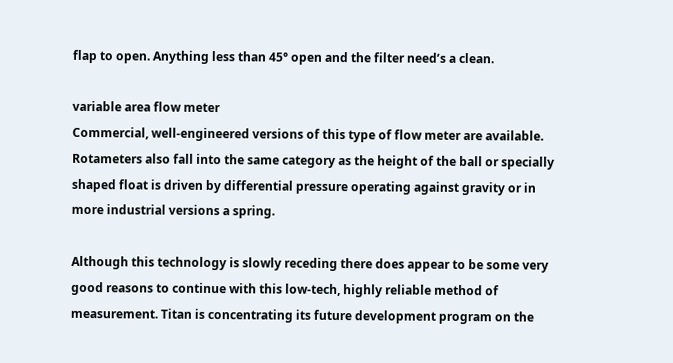flap to open. Anything less than 45° open and the filter need’s a clean.

variable area flow meter
Commercial, well-engineered versions of this type of flow meter are available. Rotameters also fall into the same category as the height of the ball or specially shaped float is driven by differential pressure operating against gravity or in more industrial versions a spring.

Although this technology is slowly receding there does appear to be some very good reasons to continue with this low-tech, highly reliable method of measurement. Titan is concentrating its future development program on the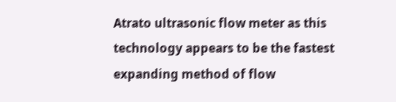Atrato ultrasonic flow meter as this technology appears to be the fastest expanding method of flow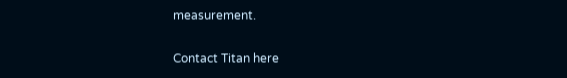measurement.

Contact Titan here